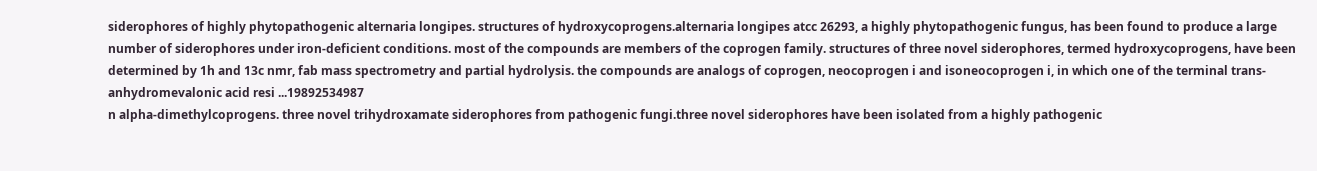siderophores of highly phytopathogenic alternaria longipes. structures of hydroxycoprogens.alternaria longipes atcc 26293, a highly phytopathogenic fungus, has been found to produce a large number of siderophores under iron-deficient conditions. most of the compounds are members of the coprogen family. structures of three novel siderophores, termed hydroxycoprogens, have been determined by 1h and 13c nmr, fab mass spectrometry and partial hydrolysis. the compounds are analogs of coprogen, neocoprogen i and isoneocoprogen i, in which one of the terminal trans-anhydromevalonic acid resi ...19892534987
n alpha-dimethylcoprogens. three novel trihydroxamate siderophores from pathogenic fungi.three novel siderophores have been isolated from a highly pathogenic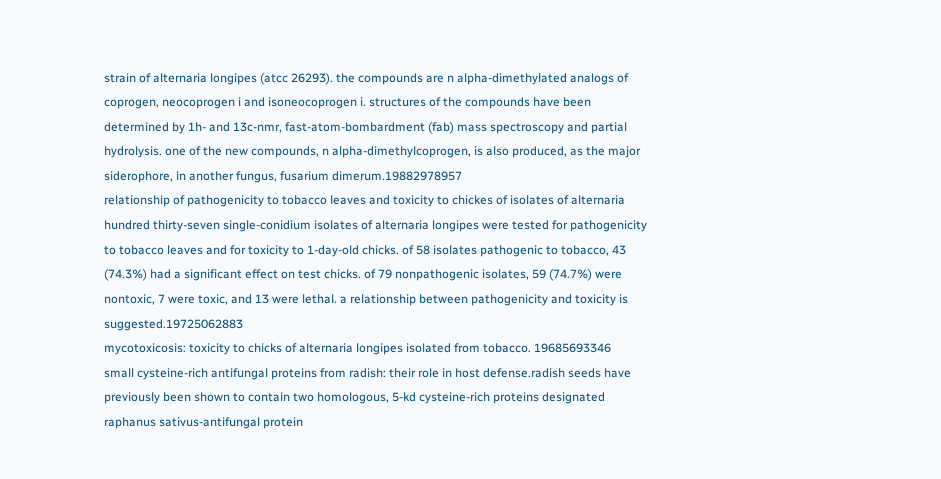strain of alternaria longipes (atcc 26293). the compounds are n alpha-dimethylated analogs of coprogen, neocoprogen i and isoneocoprogen i. structures of the compounds have been determined by 1h- and 13c-nmr, fast-atom-bombardment (fab) mass spectroscopy and partial hydrolysis. one of the new compounds, n alpha-dimethylcoprogen, is also produced, as the major siderophore, in another fungus, fusarium dimerum.19882978957
relationship of pathogenicity to tobacco leaves and toxicity to chickes of isolates of alternaria hundred thirty-seven single-conidium isolates of alternaria longipes were tested for pathogenicity to tobacco leaves and for toxicity to 1-day-old chicks. of 58 isolates pathogenic to tobacco, 43 (74.3%) had a significant effect on test chicks. of 79 nonpathogenic isolates, 59 (74.7%) were nontoxic, 7 were toxic, and 13 were lethal. a relationship between pathogenicity and toxicity is suggested.19725062883
mycotoxicosis: toxicity to chicks of alternaria longipes isolated from tobacco. 19685693346
small cysteine-rich antifungal proteins from radish: their role in host defense.radish seeds have previously been shown to contain two homologous, 5-kd cysteine-rich proteins designated raphanus sativus-antifungal protein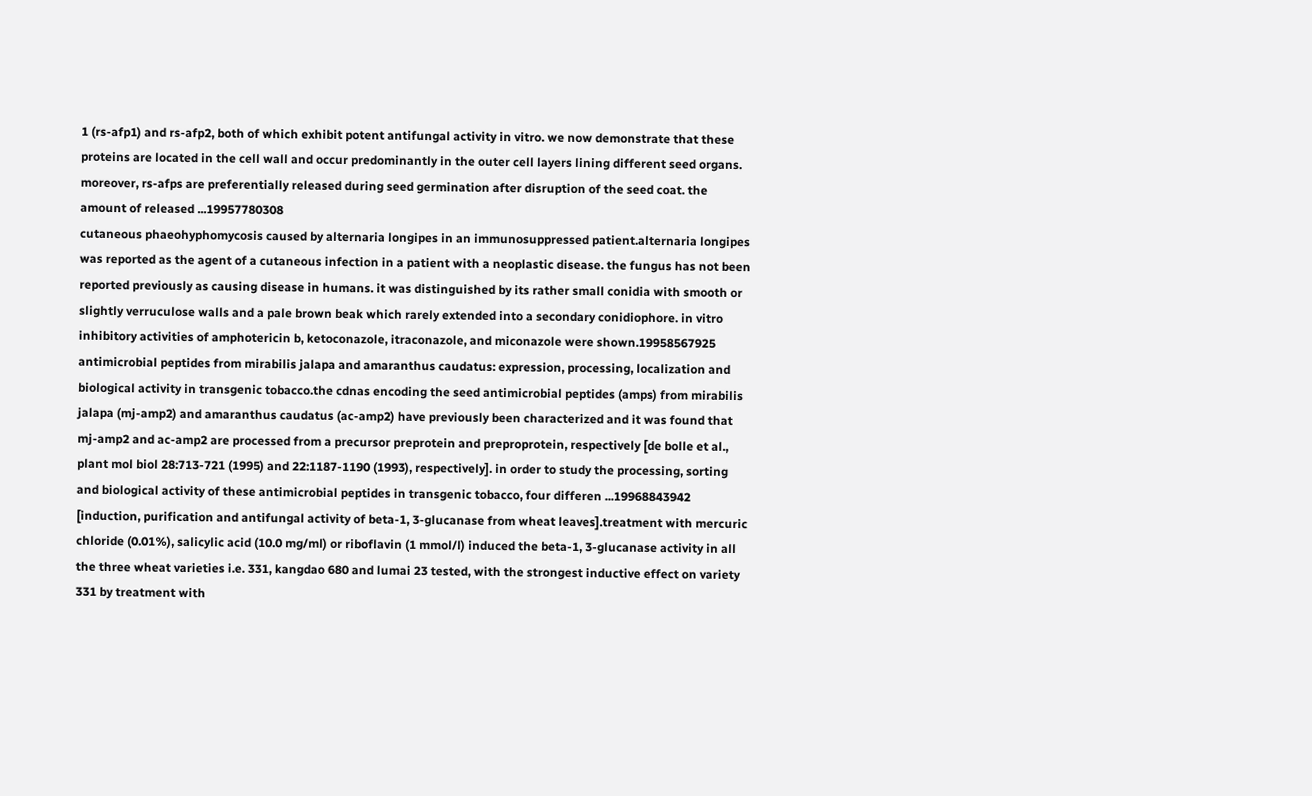1 (rs-afp1) and rs-afp2, both of which exhibit potent antifungal activity in vitro. we now demonstrate that these proteins are located in the cell wall and occur predominantly in the outer cell layers lining different seed organs. moreover, rs-afps are preferentially released during seed germination after disruption of the seed coat. the amount of released ...19957780308
cutaneous phaeohyphomycosis caused by alternaria longipes in an immunosuppressed patient.alternaria longipes was reported as the agent of a cutaneous infection in a patient with a neoplastic disease. the fungus has not been reported previously as causing disease in humans. it was distinguished by its rather small conidia with smooth or slightly verruculose walls and a pale brown beak which rarely extended into a secondary conidiophore. in vitro inhibitory activities of amphotericin b, ketoconazole, itraconazole, and miconazole were shown.19958567925
antimicrobial peptides from mirabilis jalapa and amaranthus caudatus: expression, processing, localization and biological activity in transgenic tobacco.the cdnas encoding the seed antimicrobial peptides (amps) from mirabilis jalapa (mj-amp2) and amaranthus caudatus (ac-amp2) have previously been characterized and it was found that mj-amp2 and ac-amp2 are processed from a precursor preprotein and preproprotein, respectively [de bolle et al., plant mol biol 28:713-721 (1995) and 22:1187-1190 (1993), respectively]. in order to study the processing, sorting and biological activity of these antimicrobial peptides in transgenic tobacco, four differen ...19968843942
[induction, purification and antifungal activity of beta-1, 3-glucanase from wheat leaves].treatment with mercuric chloride (0.01%), salicylic acid (10.0 mg/ml) or riboflavin (1 mmol/l) induced the beta-1, 3-glucanase activity in all the three wheat varieties i.e. 331, kangdao 680 and lumai 23 tested, with the strongest inductive effect on variety 331 by treatment with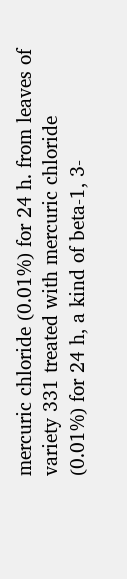mercuric chloride (0.01%) for 24 h. from leaves of variety 331 treated with mercuric chloride (0.01%) for 24 h, a kind of beta-1, 3-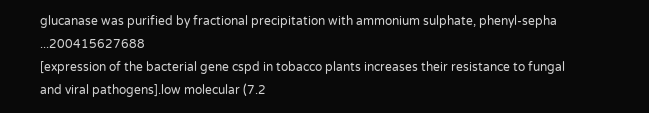glucanase was purified by fractional precipitation with ammonium sulphate, phenyl-sepha ...200415627688
[expression of the bacterial gene cspd in tobacco plants increases their resistance to fungal and viral pathogens].low molecular (7.2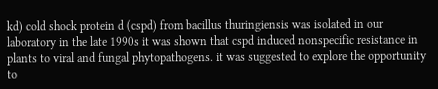kd) cold shock protein d (cspd) from bacillus thuringiensis was isolated in our laboratory in the late 1990s it was shown that cspd induced nonspecific resistance in plants to viral and fungal phytopathogens. it was suggested to explore the opportunity to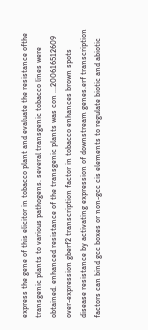express the gene of this elicitor in tobacco plant and evaluate the resistance ofthe transgenic plants to various pathogens. several transgenic tobacco lines were obtained. enhanced resistance of the transgenic plants was con ...200616512609
over-expression gberf2 transcription factor in tobacco enhances brown spots disease resistance by activating expression of downstream genes.erf transcription factors can bind gcc boxes or non-gcc cis elements to regulate biotic and abiotic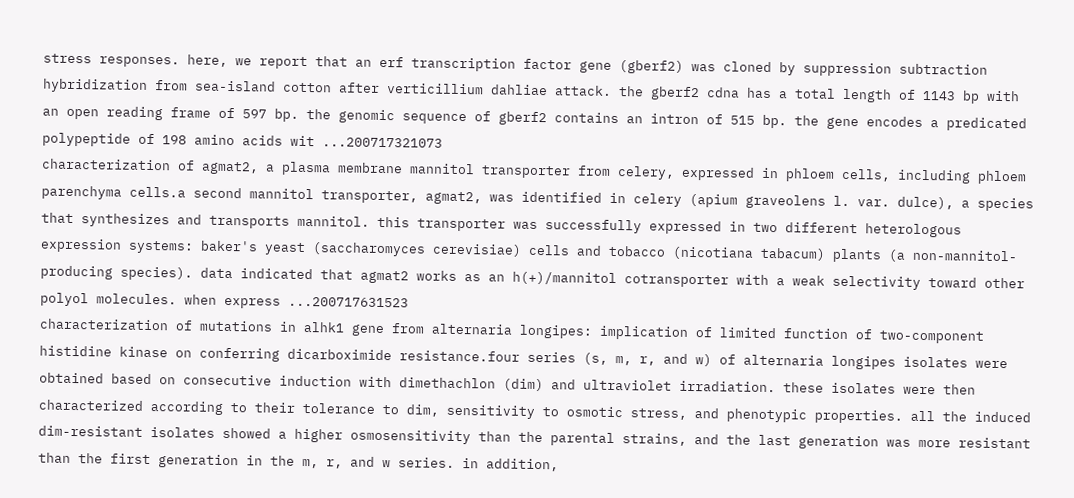stress responses. here, we report that an erf transcription factor gene (gberf2) was cloned by suppression subtraction hybridization from sea-island cotton after verticillium dahliae attack. the gberf2 cdna has a total length of 1143 bp with an open reading frame of 597 bp. the genomic sequence of gberf2 contains an intron of 515 bp. the gene encodes a predicated polypeptide of 198 amino acids wit ...200717321073
characterization of agmat2, a plasma membrane mannitol transporter from celery, expressed in phloem cells, including phloem parenchyma cells.a second mannitol transporter, agmat2, was identified in celery (apium graveolens l. var. dulce), a species that synthesizes and transports mannitol. this transporter was successfully expressed in two different heterologous expression systems: baker's yeast (saccharomyces cerevisiae) cells and tobacco (nicotiana tabacum) plants (a non-mannitol-producing species). data indicated that agmat2 works as an h(+)/mannitol cotransporter with a weak selectivity toward other polyol molecules. when express ...200717631523
characterization of mutations in alhk1 gene from alternaria longipes: implication of limited function of two-component histidine kinase on conferring dicarboximide resistance.four series (s, m, r, and w) of alternaria longipes isolates were obtained based on consecutive induction with dimethachlon (dim) and ultraviolet irradiation. these isolates were then characterized according to their tolerance to dim, sensitivity to osmotic stress, and phenotypic properties. all the induced dim-resistant isolates showed a higher osmosensitivity than the parental strains, and the last generation was more resistant than the first generation in the m, r, and w series. in addition,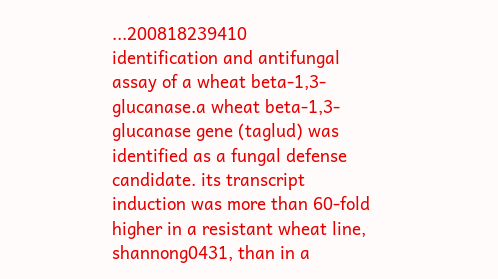...200818239410
identification and antifungal assay of a wheat beta-1,3-glucanase.a wheat beta-1,3-glucanase gene (taglud) was identified as a fungal defense candidate. its transcript induction was more than 60-fold higher in a resistant wheat line, shannong0431, than in a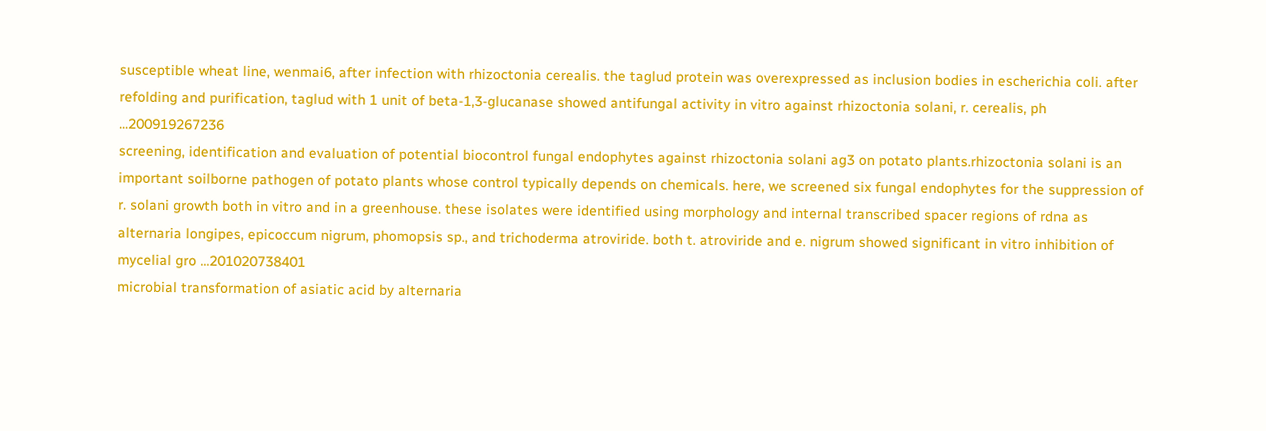susceptible wheat line, wenmai6, after infection with rhizoctonia cerealis. the taglud protein was overexpressed as inclusion bodies in escherichia coli. after refolding and purification, taglud with 1 unit of beta-1,3-glucanase showed antifungal activity in vitro against rhizoctonia solani, r. cerealis, ph ...200919267236
screening, identification and evaluation of potential biocontrol fungal endophytes against rhizoctonia solani ag3 on potato plants.rhizoctonia solani is an important soilborne pathogen of potato plants whose control typically depends on chemicals. here, we screened six fungal endophytes for the suppression of r. solani growth both in vitro and in a greenhouse. these isolates were identified using morphology and internal transcribed spacer regions of rdna as alternaria longipes, epicoccum nigrum, phomopsis sp., and trichoderma atroviride. both t. atroviride and e. nigrum showed significant in vitro inhibition of mycelial gro ...201020738401
microbial transformation of asiatic acid by alternaria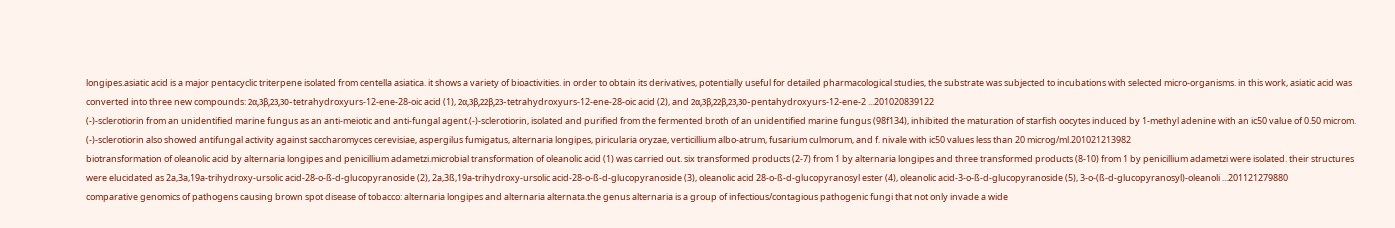longipes.asiatic acid is a major pentacyclic triterpene isolated from centella asiatica. it shows a variety of bioactivities. in order to obtain its derivatives, potentially useful for detailed pharmacological studies, the substrate was subjected to incubations with selected micro-organisms. in this work, asiatic acid was converted into three new compounds: 2α,3β,23,30-tetrahydroxyurs-12-ene-28-oic acid (1), 2α,3β,22β,23-tetrahydroxyurs-12-ene-28-oic acid (2), and 2α,3β,22β,23,30-pentahydroxyurs-12-ene-2 ...201020839122
(-)-sclerotiorin from an unidentified marine fungus as an anti-meiotic and anti-fungal agent.(-)-sclerotiorin, isolated and purified from the fermented broth of an unidentified marine fungus (98f134), inhibited the maturation of starfish oocytes induced by 1-methyl adenine with an ic50 value of 0.50 microm. (-)-sclerotiorin also showed antifungal activity against saccharomyces cerevisiae, aspergilus fumigatus, alternaria longipes, piricularia oryzae, verticillium albo-atrum, fusarium culmorum, and f. nivale with ic50 values less than 20 microg/ml.201021213982
biotransformation of oleanolic acid by alternaria longipes and penicillium adametzi.microbial transformation of oleanolic acid (1) was carried out. six transformed products (2-7) from 1 by alternaria longipes and three transformed products (8-10) from 1 by penicillium adametzi were isolated. their structures were elucidated as 2a,3a,19a-trihydroxy-ursolic acid-28-o-ß-d-glucopyranoside (2), 2a,3ß,19a-trihydroxy-ursolic acid-28-o-ß-d-glucopyranoside (3), oleanolic acid 28-o-ß-d-glucopyranosyl ester (4), oleanolic acid-3-o-ß-d-glucopyranoside (5), 3-o-(ß-d-glucopyranosyl)-oleanoli ...201121279880
comparative genomics of pathogens causing brown spot disease of tobacco: alternaria longipes and alternaria alternata.the genus alternaria is a group of infectious/contagious pathogenic fungi that not only invade a wide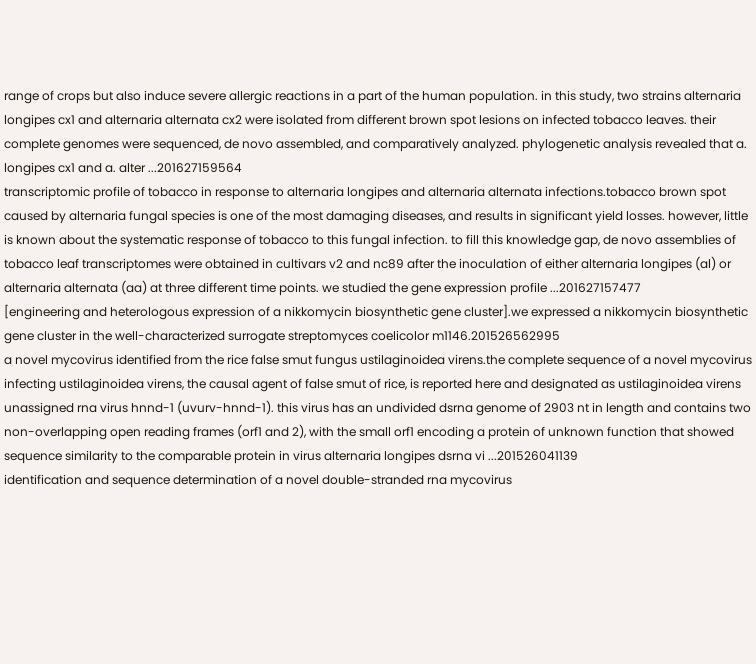range of crops but also induce severe allergic reactions in a part of the human population. in this study, two strains alternaria longipes cx1 and alternaria alternata cx2 were isolated from different brown spot lesions on infected tobacco leaves. their complete genomes were sequenced, de novo assembled, and comparatively analyzed. phylogenetic analysis revealed that a. longipes cx1 and a. alter ...201627159564
transcriptomic profile of tobacco in response to alternaria longipes and alternaria alternata infections.tobacco brown spot caused by alternaria fungal species is one of the most damaging diseases, and results in significant yield losses. however, little is known about the systematic response of tobacco to this fungal infection. to fill this knowledge gap, de novo assemblies of tobacco leaf transcriptomes were obtained in cultivars v2 and nc89 after the inoculation of either alternaria longipes (al) or alternaria alternata (aa) at three different time points. we studied the gene expression profile ...201627157477
[engineering and heterologous expression of a nikkomycin biosynthetic gene cluster].we expressed a nikkomycin biosynthetic gene cluster in the well-characterized surrogate streptomyces coelicolor m1146.201526562995
a novel mycovirus identified from the rice false smut fungus ustilaginoidea virens.the complete sequence of a novel mycovirus infecting ustilaginoidea virens, the causal agent of false smut of rice, is reported here and designated as ustilaginoidea virens unassigned rna virus hnnd-1 (uvurv-hnnd-1). this virus has an undivided dsrna genome of 2903 nt in length and contains two non-overlapping open reading frames (orf1 and 2), with the small orf1 encoding a protein of unknown function that showed sequence similarity to the comparable protein in virus alternaria longipes dsrna vi ...201526041139
identification and sequence determination of a novel double-stranded rna mycovirus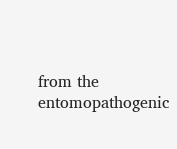from the entomopathogenic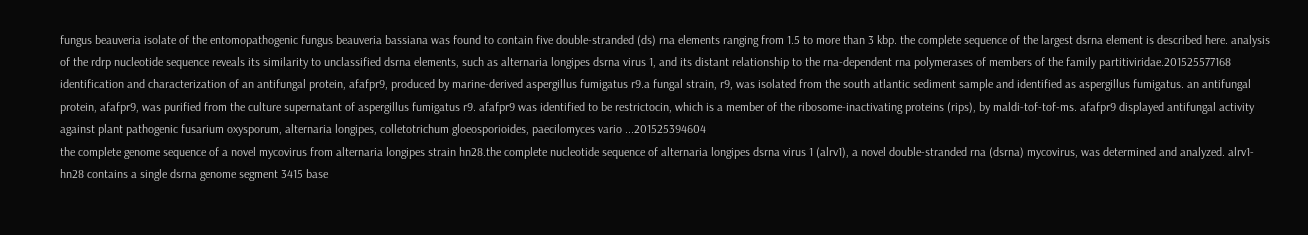fungus beauveria isolate of the entomopathogenic fungus beauveria bassiana was found to contain five double-stranded (ds) rna elements ranging from 1.5 to more than 3 kbp. the complete sequence of the largest dsrna element is described here. analysis of the rdrp nucleotide sequence reveals its similarity to unclassified dsrna elements, such as alternaria longipes dsrna virus 1, and its distant relationship to the rna-dependent rna polymerases of members of the family partitiviridae.201525577168
identification and characterization of an antifungal protein, afafpr9, produced by marine-derived aspergillus fumigatus r9.a fungal strain, r9, was isolated from the south atlantic sediment sample and identified as aspergillus fumigatus. an antifungal protein, afafpr9, was purified from the culture supernatant of aspergillus fumigatus r9. afafpr9 was identified to be restrictocin, which is a member of the ribosome-inactivating proteins (rips), by maldi-tof-tof-ms. afafpr9 displayed antifungal activity against plant pathogenic fusarium oxysporum, alternaria longipes, colletotrichum gloeosporioides, paecilomyces vario ...201525394604
the complete genome sequence of a novel mycovirus from alternaria longipes strain hn28.the complete nucleotide sequence of alternaria longipes dsrna virus 1 (alrv1), a novel double-stranded rna (dsrna) mycovirus, was determined and analyzed. alrv1-hn28 contains a single dsrna genome segment 3415 base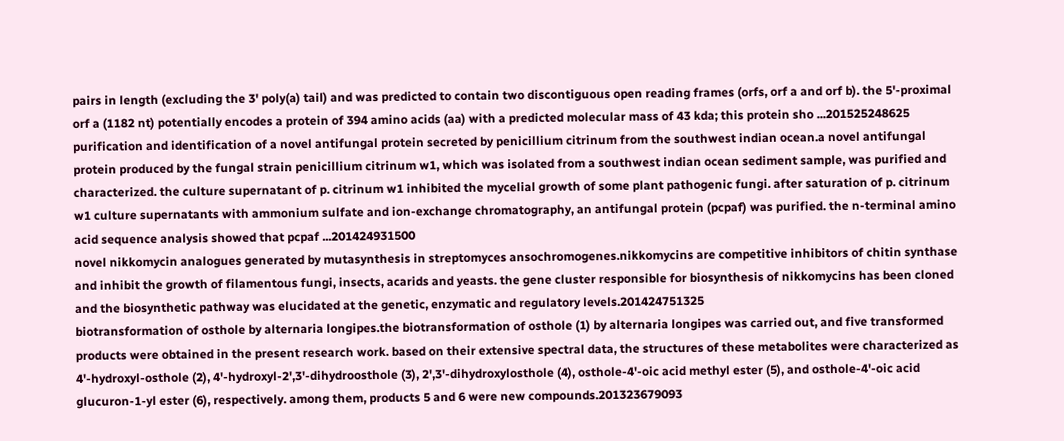pairs in length (excluding the 3' poly(a) tail) and was predicted to contain two discontiguous open reading frames (orfs, orf a and orf b). the 5'-proximal orf a (1182 nt) potentially encodes a protein of 394 amino acids (aa) with a predicted molecular mass of 43 kda; this protein sho ...201525248625
purification and identification of a novel antifungal protein secreted by penicillium citrinum from the southwest indian ocean.a novel antifungal protein produced by the fungal strain penicillium citrinum w1, which was isolated from a southwest indian ocean sediment sample, was purified and characterized. the culture supernatant of p. citrinum w1 inhibited the mycelial growth of some plant pathogenic fungi. after saturation of p. citrinum w1 culture supernatants with ammonium sulfate and ion-exchange chromatography, an antifungal protein (pcpaf) was purified. the n-terminal amino acid sequence analysis showed that pcpaf ...201424931500
novel nikkomycin analogues generated by mutasynthesis in streptomyces ansochromogenes.nikkomycins are competitive inhibitors of chitin synthase and inhibit the growth of filamentous fungi, insects, acarids and yeasts. the gene cluster responsible for biosynthesis of nikkomycins has been cloned and the biosynthetic pathway was elucidated at the genetic, enzymatic and regulatory levels.201424751325
biotransformation of osthole by alternaria longipes.the biotransformation of osthole (1) by alternaria longipes was carried out, and five transformed products were obtained in the present research work. based on their extensive spectral data, the structures of these metabolites were characterized as 4'-hydroxyl-osthole (2), 4'-hydroxyl-2',3'-dihydroosthole (3), 2',3'-dihydroxylosthole (4), osthole-4'-oic acid methyl ester (5), and osthole-4'-oic acid glucuron-1-yl ester (6), respectively. among them, products 5 and 6 were new compounds.201323679093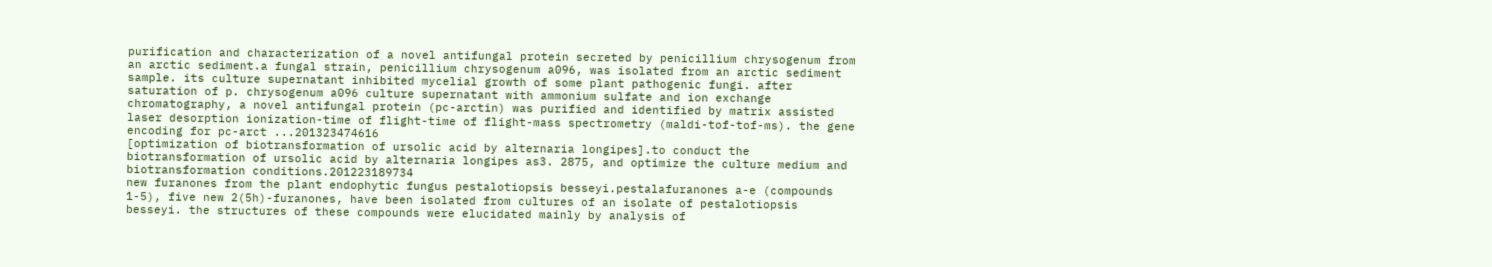purification and characterization of a novel antifungal protein secreted by penicillium chrysogenum from an arctic sediment.a fungal strain, penicillium chrysogenum a096, was isolated from an arctic sediment sample. its culture supernatant inhibited mycelial growth of some plant pathogenic fungi. after saturation of p. chrysogenum a096 culture supernatant with ammonium sulfate and ion exchange chromatography, a novel antifungal protein (pc-arctin) was purified and identified by matrix assisted laser desorption ionization-time of flight-time of flight-mass spectrometry (maldi-tof-tof-ms). the gene encoding for pc-arct ...201323474616
[optimization of biotransformation of ursolic acid by alternaria longipes].to conduct the biotransformation of ursolic acid by alternaria longipes as3. 2875, and optimize the culture medium and biotransformation conditions.201223189734
new furanones from the plant endophytic fungus pestalotiopsis besseyi.pestalafuranones a-e (compounds 1-5), five new 2(5h)-furanones, have been isolated from cultures of an isolate of pestalotiopsis besseyi. the structures of these compounds were elucidated mainly by analysis of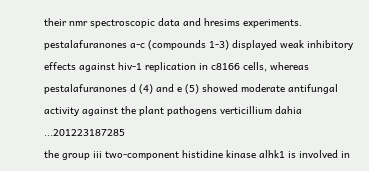their nmr spectroscopic data and hresims experiments. pestalafuranones a-c (compounds 1-3) displayed weak inhibitory effects against hiv-1 replication in c8166 cells, whereas pestalafuranones d (4) and e (5) showed moderate antifungal activity against the plant pathogens verticillium dahia ...201223187285
the group iii two-component histidine kinase alhk1 is involved in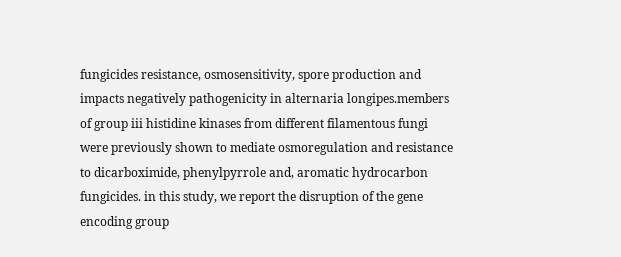fungicides resistance, osmosensitivity, spore production and impacts negatively pathogenicity in alternaria longipes.members of group iii histidine kinases from different filamentous fungi were previously shown to mediate osmoregulation and resistance to dicarboximide, phenylpyrrole and, aromatic hydrocarbon fungicides. in this study, we report the disruption of the gene encoding group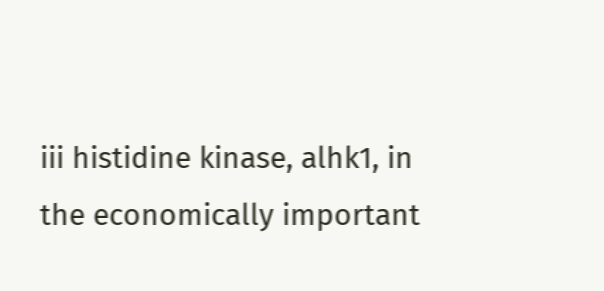iii histidine kinase, alhk1, in the economically important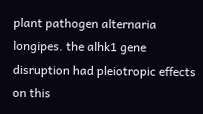plant pathogen alternaria longipes. the alhk1 gene disruption had pleiotropic effects on this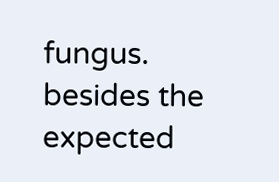fungus. besides the expected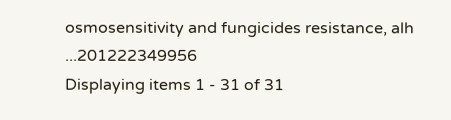osmosensitivity and fungicides resistance, alh ...201222349956
Displaying items 1 - 31 of 31